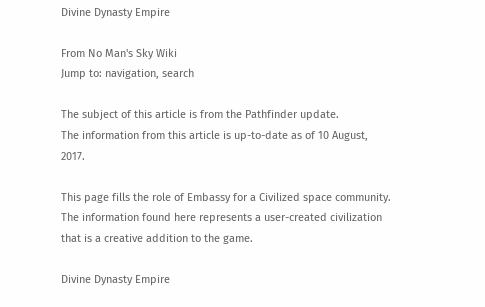Divine Dynasty Empire

From No Man's Sky Wiki
Jump to: navigation, search

The subject of this article is from the Pathfinder update.
The information from this article is up-to-date as of 10 August, 2017.

This page fills the role of Embassy for a Civilized space community. The information found here represents a user-created civilization that is a creative addition to the game.

Divine Dynasty Empire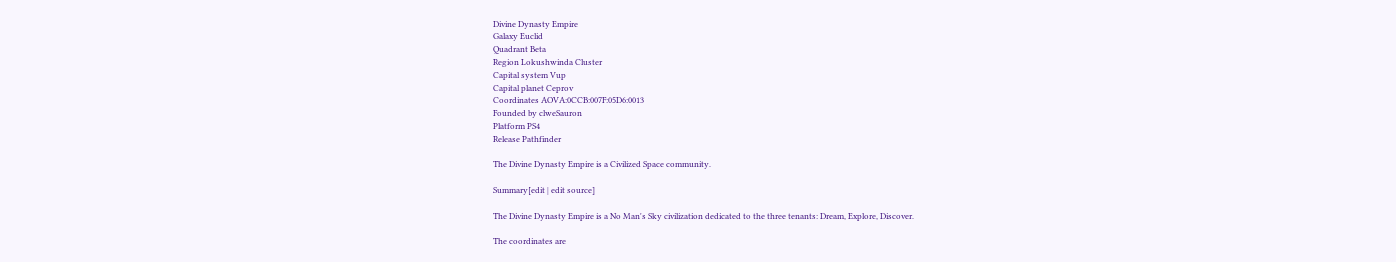Divine Dynasty Empire
Galaxy Euclid
Quadrant Beta
Region Lokushwinda Cluster
Capital system Vup
Capital planet Ceprov
Coordinates AOVA:0CCB:007F:05D6:0013
Founded by clweSauron
Platform PS4
Release Pathfinder

The Divine Dynasty Empire is a Civilized Space community.

Summary[edit | edit source]

The Divine Dynasty Empire is a No Man's Sky civilization dedicated to the three tenants: Dream, Explore, Discover.

The coordinates are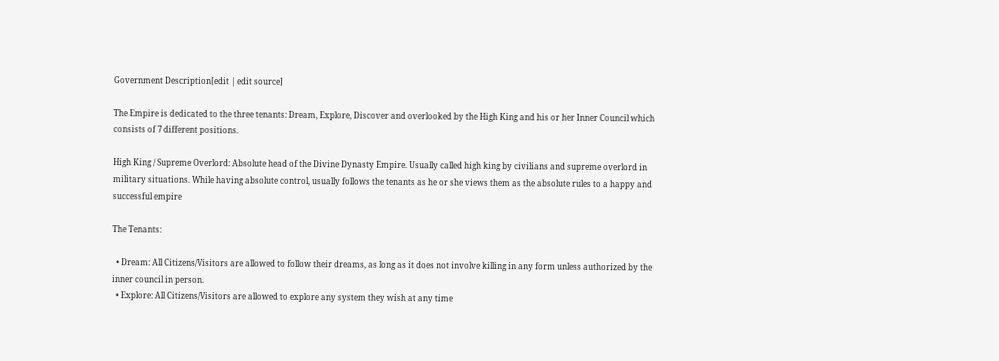Government Description[edit | edit source]

The Empire is dedicated to the three tenants: Dream, Explore, Discover and overlooked by the High King and his or her Inner Council which consists of 7 different positions.

High King / Supreme Overlord: Absolute head of the Divine Dynasty Empire. Usually called high king by civilians and supreme overlord in military situations. While having absolute control, usually follows the tenants as he or she views them as the absolute rules to a happy and successful empire

The Tenants:

  • Dream: All Citizens/Visitors are allowed to follow their dreams, as long as it does not involve killing in any form unless authorized by the inner council in person.
  • Explore: All Citizens/Visitors are allowed to explore any system they wish at any time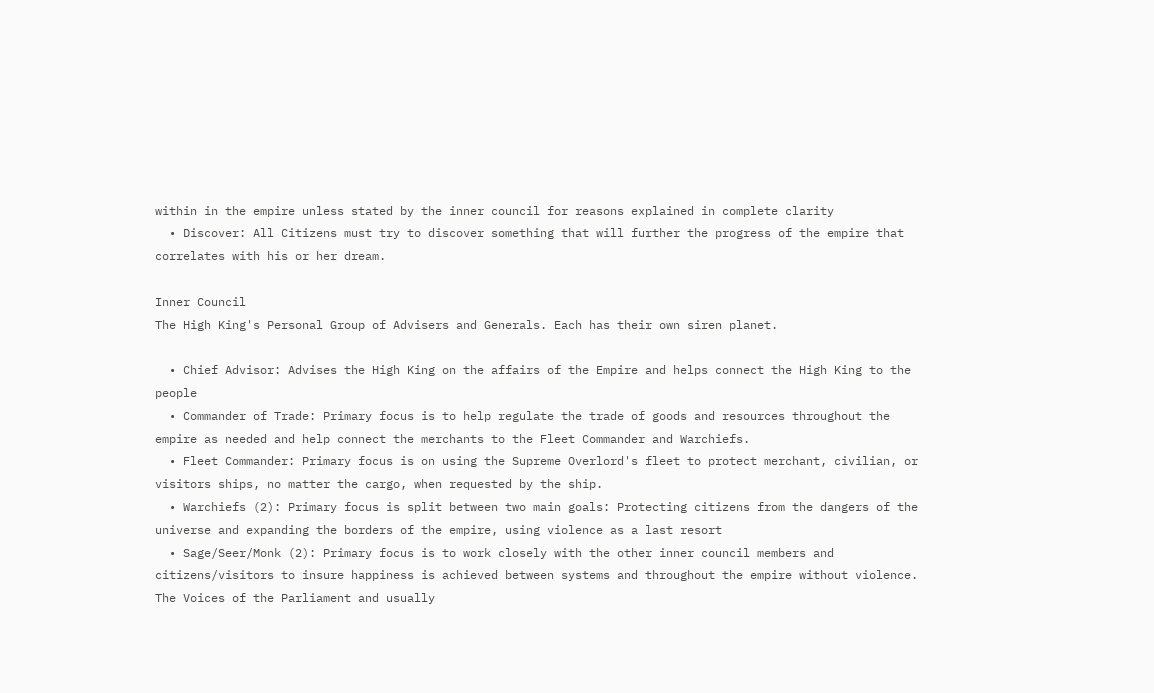within in the empire unless stated by the inner council for reasons explained in complete clarity
  • Discover: All Citizens must try to discover something that will further the progress of the empire that correlates with his or her dream.

Inner Council
The High King's Personal Group of Advisers and Generals. Each has their own siren planet.

  • Chief Advisor: Advises the High King on the affairs of the Empire and helps connect the High King to the people
  • Commander of Trade: Primary focus is to help regulate the trade of goods and resources throughout the empire as needed and help connect the merchants to the Fleet Commander and Warchiefs.
  • Fleet Commander: Primary focus is on using the Supreme Overlord's fleet to protect merchant, civilian, or visitors ships, no matter the cargo, when requested by the ship.
  • Warchiefs (2): Primary focus is split between two main goals: Protecting citizens from the dangers of the universe and expanding the borders of the empire, using violence as a last resort
  • Sage/Seer/Monk (2): Primary focus is to work closely with the other inner council members and citizens/visitors to insure happiness is achieved between systems and throughout the empire without violence. The Voices of the Parliament and usually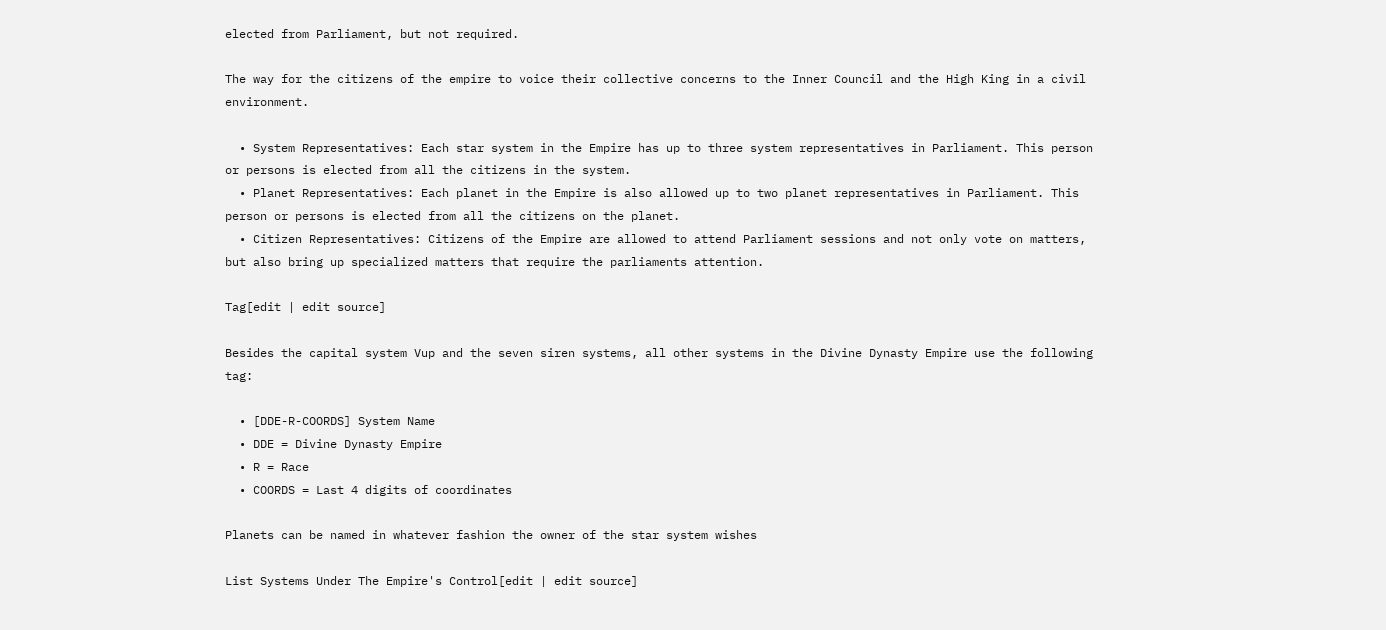elected from Parliament, but not required.

The way for the citizens of the empire to voice their collective concerns to the Inner Council and the High King in a civil environment.

  • System Representatives: Each star system in the Empire has up to three system representatives in Parliament. This person or persons is elected from all the citizens in the system.
  • Planet Representatives: Each planet in the Empire is also allowed up to two planet representatives in Parliament. This person or persons is elected from all the citizens on the planet.
  • Citizen Representatives: Citizens of the Empire are allowed to attend Parliament sessions and not only vote on matters, but also bring up specialized matters that require the parliaments attention.

Tag[edit | edit source]

Besides the capital system Vup and the seven siren systems, all other systems in the Divine Dynasty Empire use the following tag:

  • [DDE-R-COORDS] System Name
  • DDE = Divine Dynasty Empire
  • R = Race
  • COORDS = Last 4 digits of coordinates

Planets can be named in whatever fashion the owner of the star system wishes

List Systems Under The Empire's Control[edit | edit source]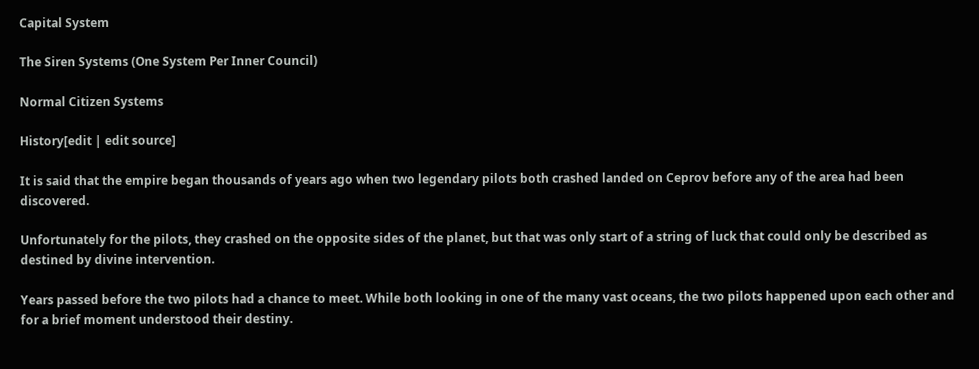Capital System

The Siren Systems (One System Per Inner Council)

Normal Citizen Systems

History[edit | edit source]

It is said that the empire began thousands of years ago when two legendary pilots both crashed landed on Ceprov before any of the area had been discovered.

Unfortunately for the pilots, they crashed on the opposite sides of the planet, but that was only start of a string of luck that could only be described as destined by divine intervention.

Years passed before the two pilots had a chance to meet. While both looking in one of the many vast oceans, the two pilots happened upon each other and for a brief moment understood their destiny.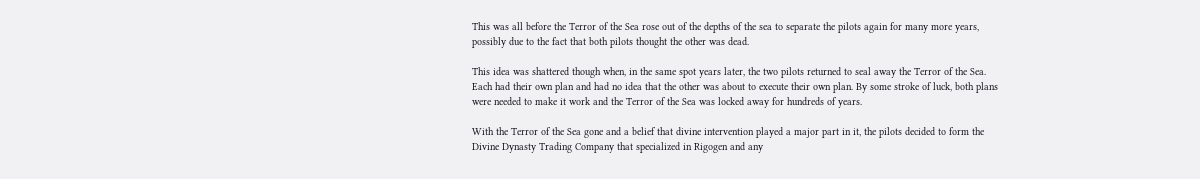This was all before the Terror of the Sea rose out of the depths of the sea to separate the pilots again for many more years, possibly due to the fact that both pilots thought the other was dead.

This idea was shattered though when, in the same spot years later, the two pilots returned to seal away the Terror of the Sea. Each had their own plan and had no idea that the other was about to execute their own plan. By some stroke of luck, both plans were needed to make it work and the Terror of the Sea was locked away for hundreds of years.

With the Terror of the Sea gone and a belief that divine intervention played a major part in it, the pilots decided to form the Divine Dynasty Trading Company that specialized in Rigogen and any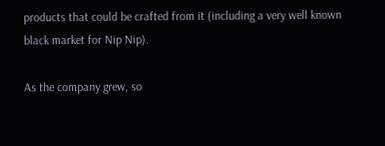products that could be crafted from it (including a very well known black market for Nip Nip).

As the company grew, so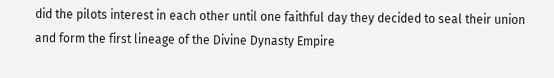did the pilots interest in each other until one faithful day they decided to seal their union and form the first lineage of the Divine Dynasty Empire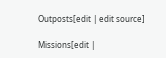Outposts[edit | edit source]

Missions[edit |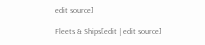edit source]

Fleets & Ships[edit | edit source]